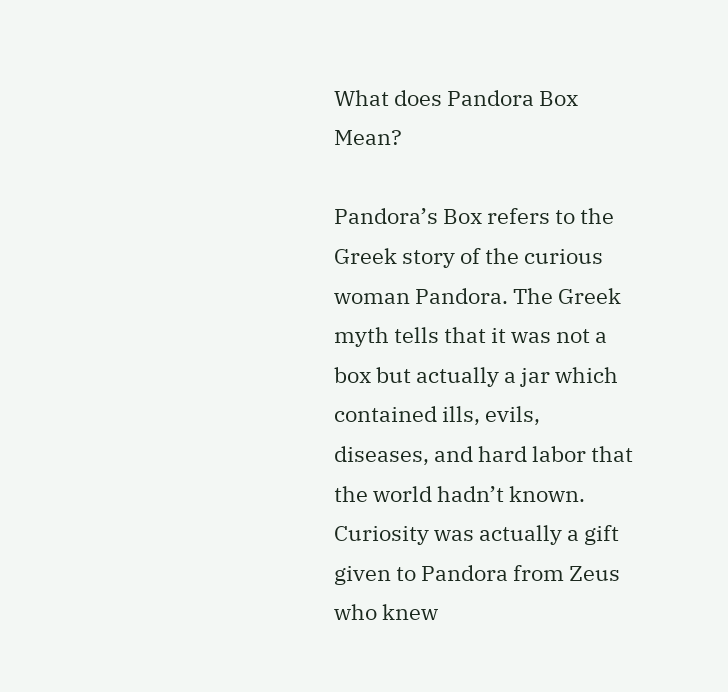What does Pandora Box Mean?

Pandora’s Box refers to the Greek story of the curious woman Pandora. The Greek myth tells that it was not a box but actually a jar which contained ills, evils, diseases, and hard labor that the world hadn’t known. Curiosity was actually a gift given to Pandora from Zeus who knew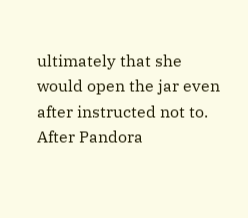ultimately that she would open the jar even after instructed not to. After Pandora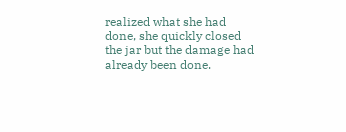realized what she had done, she quickly closed the jar but the damage had already been done.